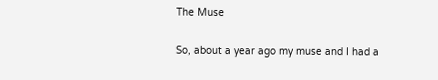The Muse

So, about a year ago my muse and I had a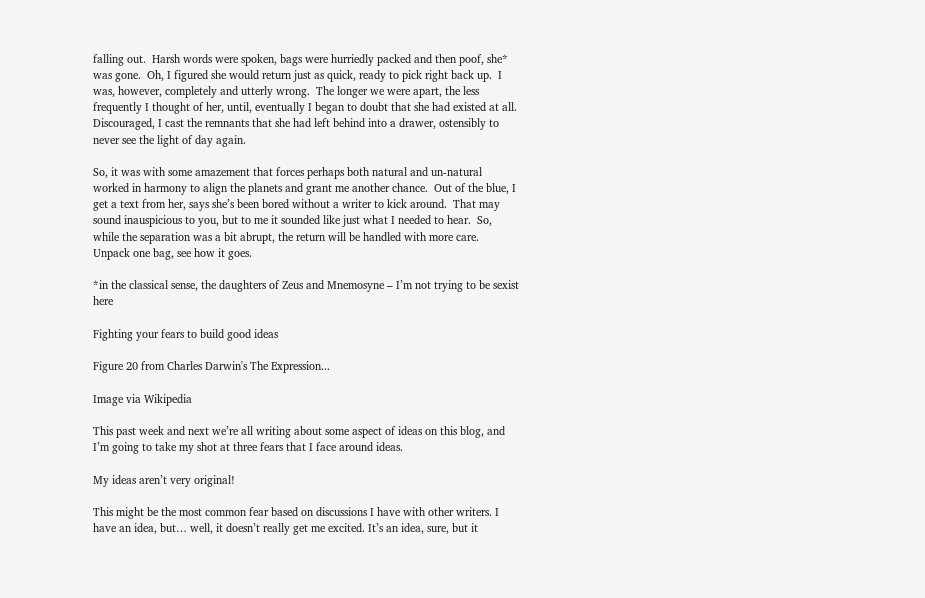falling out.  Harsh words were spoken, bags were hurriedly packed and then poof, she* was gone.  Oh, I figured she would return just as quick, ready to pick right back up.  I was, however, completely and utterly wrong.  The longer we were apart, the less frequently I thought of her, until, eventually I began to doubt that she had existed at all.  Discouraged, I cast the remnants that she had left behind into a drawer, ostensibly to never see the light of day again.

So, it was with some amazement that forces perhaps both natural and un-natural worked in harmony to align the planets and grant me another chance.  Out of the blue, I get a text from her, says she’s been bored without a writer to kick around.  That may sound inauspicious to you, but to me it sounded like just what I needed to hear.  So, while the separation was a bit abrupt, the return will be handled with more care.  Unpack one bag, see how it goes.

*in the classical sense, the daughters of Zeus and Mnemosyne – I’m not trying to be sexist here

Fighting your fears to build good ideas

Figure 20 from Charles Darwin's The Expression...

Image via Wikipedia

This past week and next we’re all writing about some aspect of ideas on this blog, and I’m going to take my shot at three fears that I face around ideas.

My ideas aren’t very original!

This might be the most common fear based on discussions I have with other writers. I have an idea, but… well, it doesn’t really get me excited. It’s an idea, sure, but it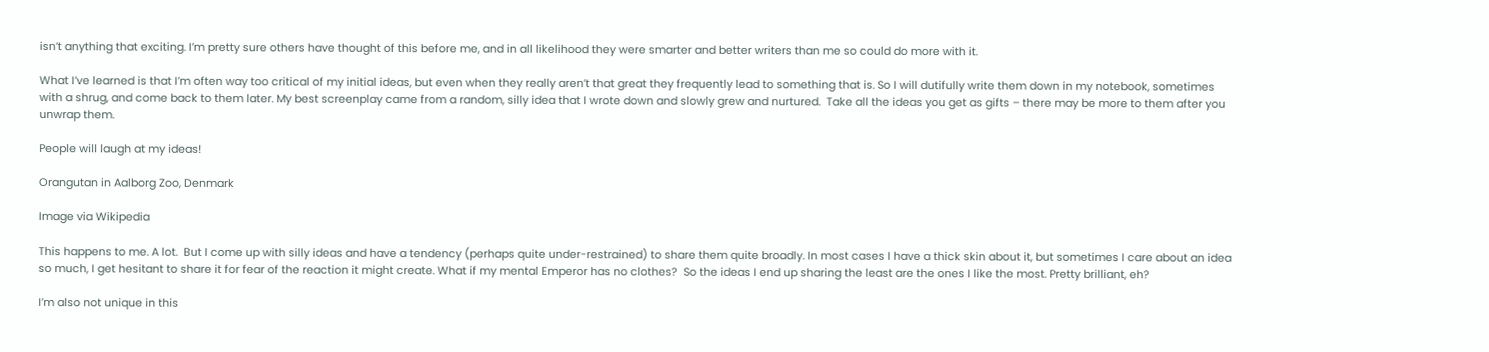isn’t anything that exciting. I’m pretty sure others have thought of this before me, and in all likelihood they were smarter and better writers than me so could do more with it.

What I’ve learned is that I’m often way too critical of my initial ideas, but even when they really aren’t that great they frequently lead to something that is. So I will dutifully write them down in my notebook, sometimes with a shrug, and come back to them later. My best screenplay came from a random, silly idea that I wrote down and slowly grew and nurtured.  Take all the ideas you get as gifts – there may be more to them after you unwrap them.

People will laugh at my ideas!

Orangutan in Aalborg Zoo, Denmark

Image via Wikipedia

This happens to me. A lot.  But I come up with silly ideas and have a tendency (perhaps quite under-restrained) to share them quite broadly. In most cases I have a thick skin about it, but sometimes I care about an idea so much, I get hesitant to share it for fear of the reaction it might create. What if my mental Emperor has no clothes?  So the ideas I end up sharing the least are the ones I like the most. Pretty brilliant, eh?

I’m also not unique in this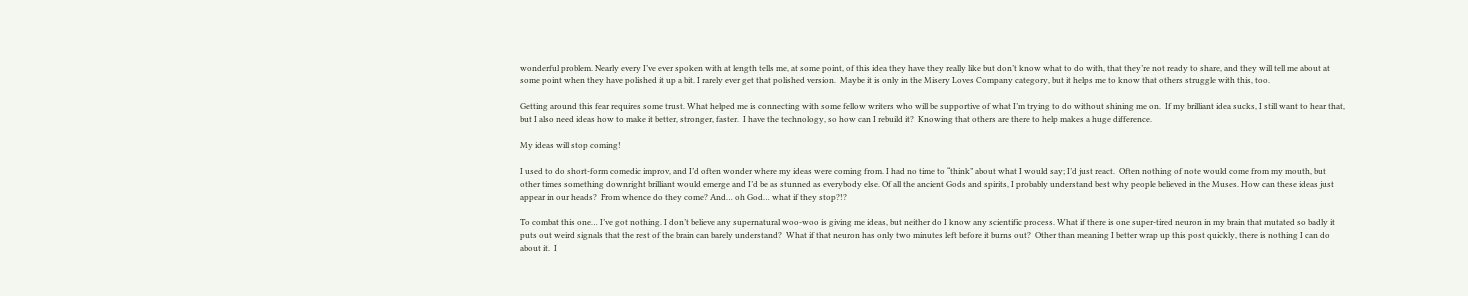wonderful problem. Nearly every I’ve ever spoken with at length tells me, at some point, of this idea they have they really like but don’t know what to do with, that they’re not ready to share, and they will tell me about at some point when they have polished it up a bit. I rarely ever get that polished version.  Maybe it is only in the Misery Loves Company category, but it helps me to know that others struggle with this, too.

Getting around this fear requires some trust. What helped me is connecting with some fellow writers who will be supportive of what I’m trying to do without shining me on.  If my brilliant idea sucks, I still want to hear that, but I also need ideas how to make it better, stronger, faster.  I have the technology, so how can I rebuild it?  Knowing that others are there to help makes a huge difference.

My ideas will stop coming!

I used to do short-form comedic improv, and I’d often wonder where my ideas were coming from. I had no time to “think” about what I would say; I’d just react.  Often nothing of note would come from my mouth, but other times something downright brilliant would emerge and I’d be as stunned as everybody else. Of all the ancient Gods and spirits, I probably understand best why people believed in the Muses. How can these ideas just appear in our heads?  From whence do they come? And… oh God… what if they stop?!?

To combat this one… I’ve got nothing. I don’t believe any supernatural woo-woo is giving me ideas, but neither do I know any scientific process. What if there is one super-tired neuron in my brain that mutated so badly it puts out weird signals that the rest of the brain can barely understand?  What if that neuron has only two minutes left before it burns out?  Other than meaning I better wrap up this post quickly, there is nothing I can do about it.  I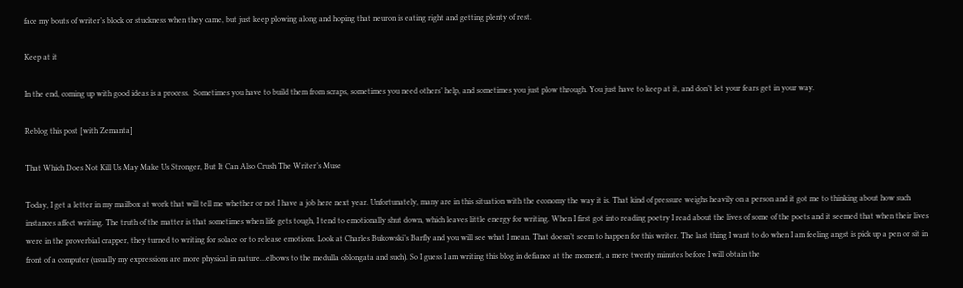face my bouts of writer’s block or stuckness when they came, but just keep plowing along and hoping that neuron is eating right and getting plenty of rest.

Keep at it

In the end, coming up with good ideas is a process.  Sometimes you have to build them from scraps, sometimes you need others’ help, and sometimes you just plow through. You just have to keep at it, and don’t let your fears get in your way.

Reblog this post [with Zemanta]

That Which Does Not Kill Us May Make Us Stronger, But It Can Also Crush The Writer’s Muse

Today, I get a letter in my mailbox at work that will tell me whether or not I have a job here next year. Unfortunately, many are in this situation with the economy the way it is. That kind of pressure weighs heavily on a person and it got me to thinking about how such instances affect writing. The truth of the matter is that sometimes when life gets tough, I tend to emotionally shut down, which leaves little energy for writing. When I first got into reading poetry I read about the lives of some of the poets and it seemed that when their lives were in the proverbial crapper, they turned to writing for solace or to release emotions. Look at Charles Bukowski’s Barfly and you will see what I mean. That doesn’t seem to happen for this writer. The last thing I want to do when I am feeling angst is pick up a pen or sit in front of a computer (usually my expressions are more physical in nature…elbows to the medulla oblongata and such). So I guess I am writing this blog in defiance at the moment, a mere twenty minutes before I will obtain the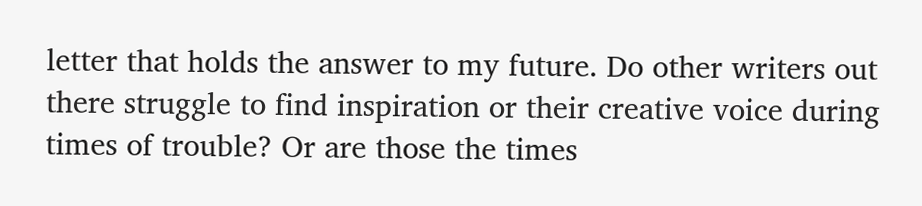letter that holds the answer to my future. Do other writers out there struggle to find inspiration or their creative voice during times of trouble? Or are those the times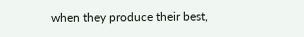when they produce their best,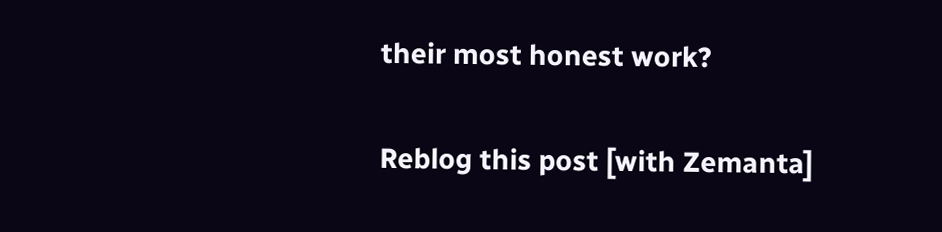their most honest work?

Reblog this post [with Zemanta]